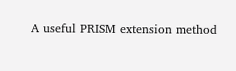A useful PRISM extension method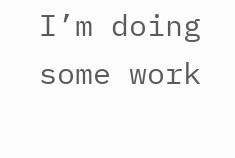I’m doing some work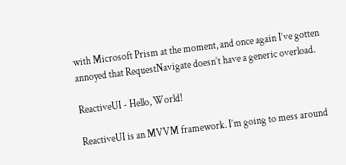with Microsoft Prism at the moment, and once again I’ve gotten annoyed that RequestNavigate doesn’t have a generic overload.

ReactiveUI - Hello, World!

ReactiveUI is an MVVM framework. I’m going to mess around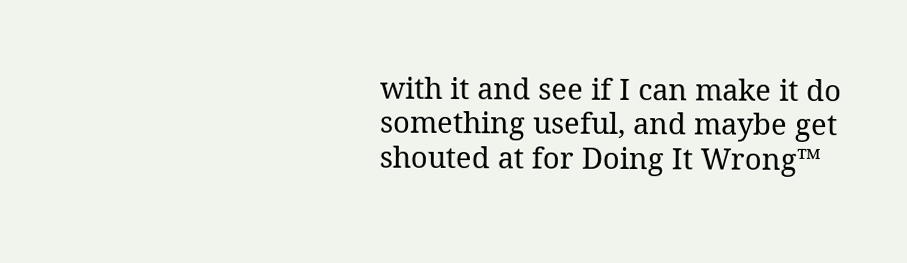with it and see if I can make it do something useful, and maybe get shouted at for Doing It Wrong™